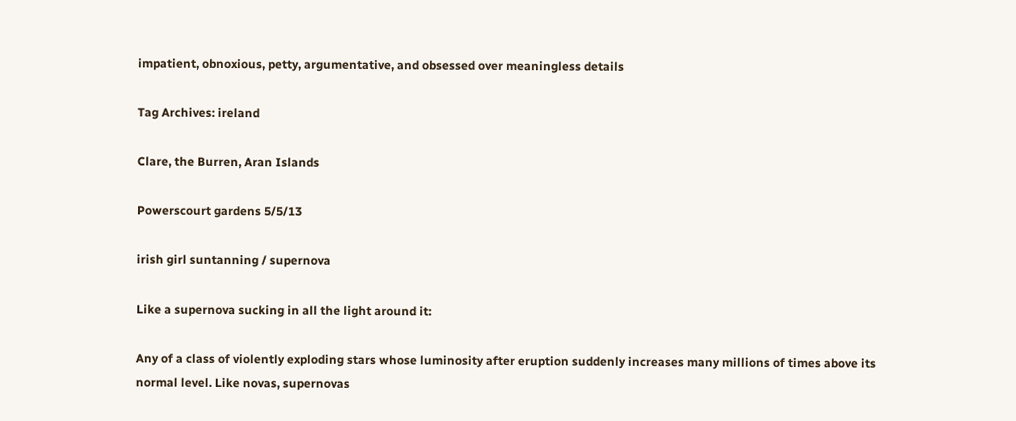impatient, obnoxious, petty, argumentative, and obsessed over meaningless details

Tag Archives: ireland

Clare, the Burren, Aran Islands

Powerscourt gardens 5/5/13

irish girl suntanning / supernova

Like a supernova sucking in all the light around it:

Any of a class of violently exploding stars whose luminosity after eruption suddenly increases many millions of times above its normal level. Like novas, supernovas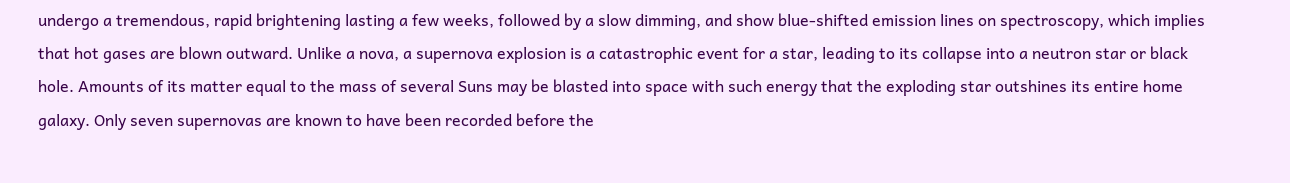undergo a tremendous, rapid brightening lasting a few weeks, followed by a slow dimming, and show blue-shifted emission lines on spectroscopy, which implies that hot gases are blown outward. Unlike a nova, a supernova explosion is a catastrophic event for a star, leading to its collapse into a neutron star or black hole. Amounts of its matter equal to the mass of several Suns may be blasted into space with such energy that the exploding star outshines its entire home galaxy. Only seven supernovas are known to have been recorded before the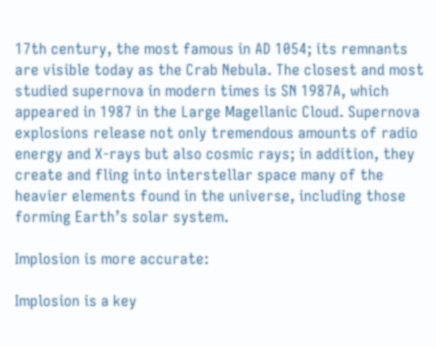17th century, the most famous in AD 1054; its remnants are visible today as the Crab Nebula. The closest and most studied supernova in modern times is SN 1987A, which appeared in 1987 in the Large Magellanic Cloud. Supernova explosions release not only tremendous amounts of radio energy and X-rays but also cosmic rays; in addition, they create and fling into interstellar space many of the heavier elements found in the universe, including those forming Earth’s solar system.

Implosion is more accurate:

Implosion is a key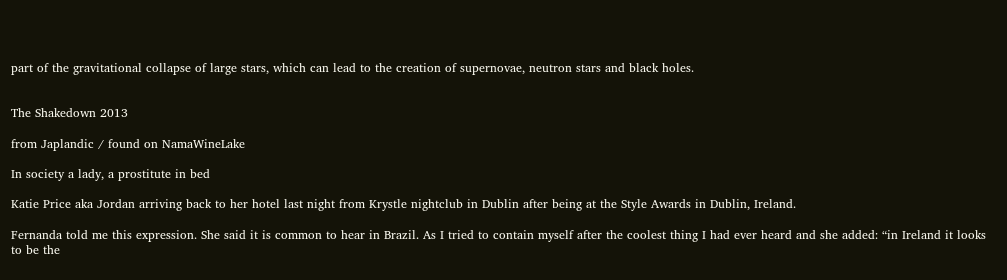part of the gravitational collapse of large stars, which can lead to the creation of supernovae, neutron stars and black holes.


The Shakedown 2013

from Japlandic / found on NamaWineLake

In society a lady, a prostitute in bed

Katie Price aka Jordan arriving back to her hotel last night from Krystle nightclub in Dublin after being at the Style Awards in Dublin, Ireland.

Fernanda told me this expression. She said it is common to hear in Brazil. As I tried to contain myself after the coolest thing I had ever heard and she added: “in Ireland it looks to be the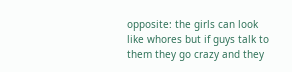opposite: the girls can look like whores but if guys talk to them they go crazy and they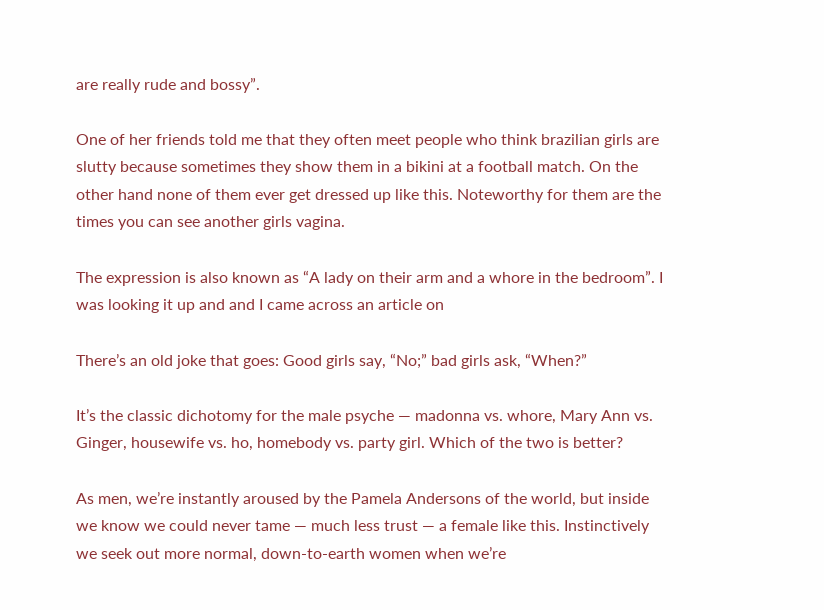are really rude and bossy”.

One of her friends told me that they often meet people who think brazilian girls are slutty because sometimes they show them in a bikini at a football match. On the other hand none of them ever get dressed up like this. Noteworthy for them are the times you can see another girls vagina.

The expression is also known as “A lady on their arm and a whore in the bedroom”. I was looking it up and and I came across an article on

There’s an old joke that goes: Good girls say, “No;” bad girls ask, “When?”

It’s the classic dichotomy for the male psyche — madonna vs. whore, Mary Ann vs. Ginger, housewife vs. ho, homebody vs. party girl. Which of the two is better?

As men, we’re instantly aroused by the Pamela Andersons of the world, but inside we know we could never tame — much less trust — a female like this. Instinctively we seek out more normal, down-to-earth women when we’re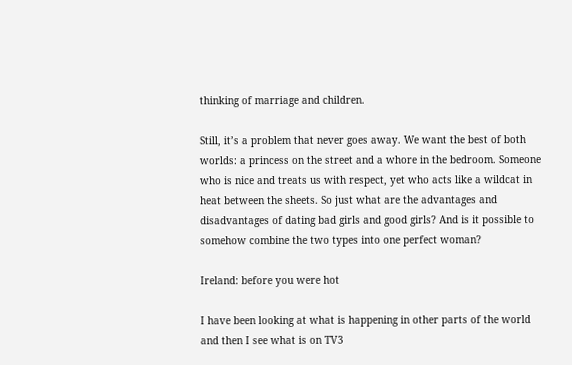thinking of marriage and children.

Still, it’s a problem that never goes away. We want the best of both worlds: a princess on the street and a whore in the bedroom. Someone who is nice and treats us with respect, yet who acts like a wildcat in heat between the sheets. So just what are the advantages and disadvantages of dating bad girls and good girls? And is it possible to somehow combine the two types into one perfect woman?

Ireland: before you were hot

I have been looking at what is happening in other parts of the world and then I see what is on TV3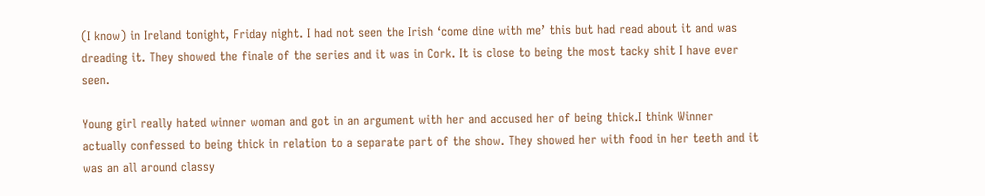(I know) in Ireland tonight, Friday night. I had not seen the Irish ‘come dine with me’ this but had read about it and was dreading it. They showed the finale of the series and it was in Cork. It is close to being the most tacky shit I have ever seen.

Young girl really hated winner woman and got in an argument with her and accused her of being thick.I think Winner actually confessed to being thick in relation to a separate part of the show. They showed her with food in her teeth and it was an all around classy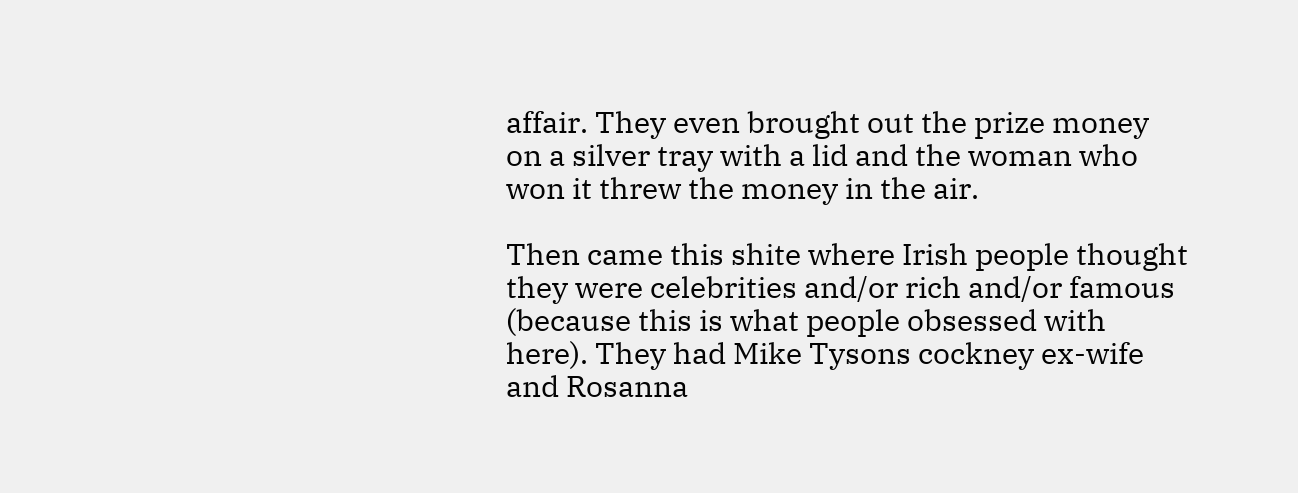affair. They even brought out the prize money on a silver tray with a lid and the woman who won it threw the money in the air.

Then came this shite where Irish people thought they were celebrities and/or rich and/or famous (because this is what people obsessed with here). They had Mike Tysons cockney ex-wife and Rosanna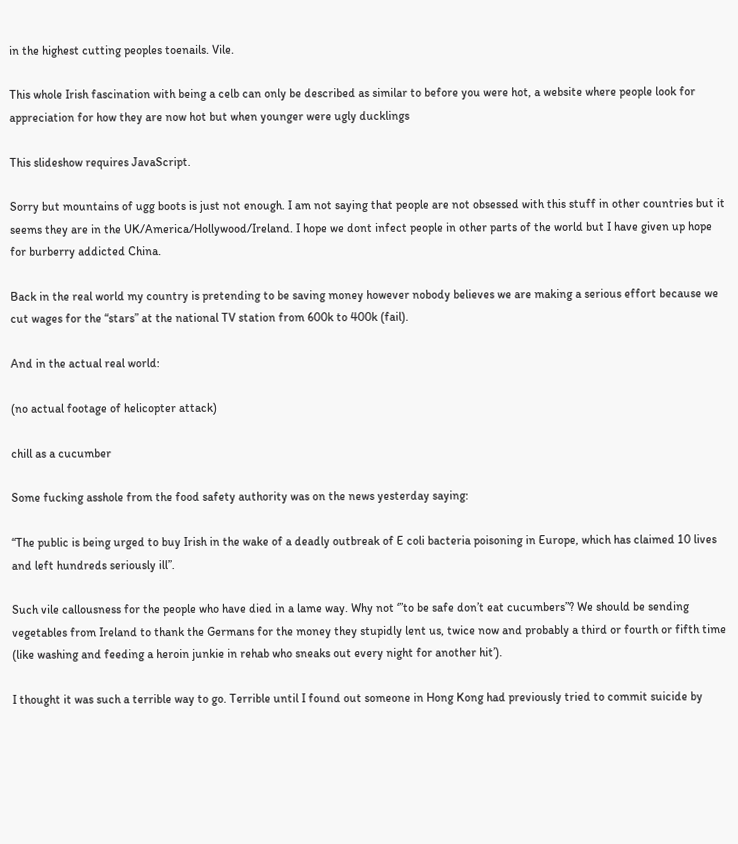in the highest cutting peoples toenails. Vile.

This whole Irish fascination with being a celb can only be described as similar to before you were hot, a website where people look for appreciation for how they are now hot but when younger were ugly ducklings

This slideshow requires JavaScript.

Sorry but mountains of ugg boots is just not enough. I am not saying that people are not obsessed with this stuff in other countries but it seems they are in the UK/America/Hollywood/Ireland. I hope we dont infect people in other parts of the world but I have given up hope for burberry addicted China.

Back in the real world my country is pretending to be saving money however nobody believes we are making a serious effort because we cut wages for the “stars” at the national TV station from 600k to 400k (fail).

And in the actual real world:

(no actual footage of helicopter attack)

chill as a cucumber

Some fucking asshole from the food safety authority was on the news yesterday saying:

“The public is being urged to buy Irish in the wake of a deadly outbreak of E coli bacteria poisoning in Europe, which has claimed 10 lives and left hundreds seriously ill”.

Such vile callousness for the people who have died in a lame way. Why not ‘”to be safe don’t eat cucumbers”? We should be sending vegetables from Ireland to thank the Germans for the money they stupidly lent us, twice now and probably a third or fourth or fifth time (like washing and feeding a heroin junkie in rehab who sneaks out every night for another hit’).

I thought it was such a terrible way to go. Terrible until I found out someone in Hong Kong had previously tried to commit suicide by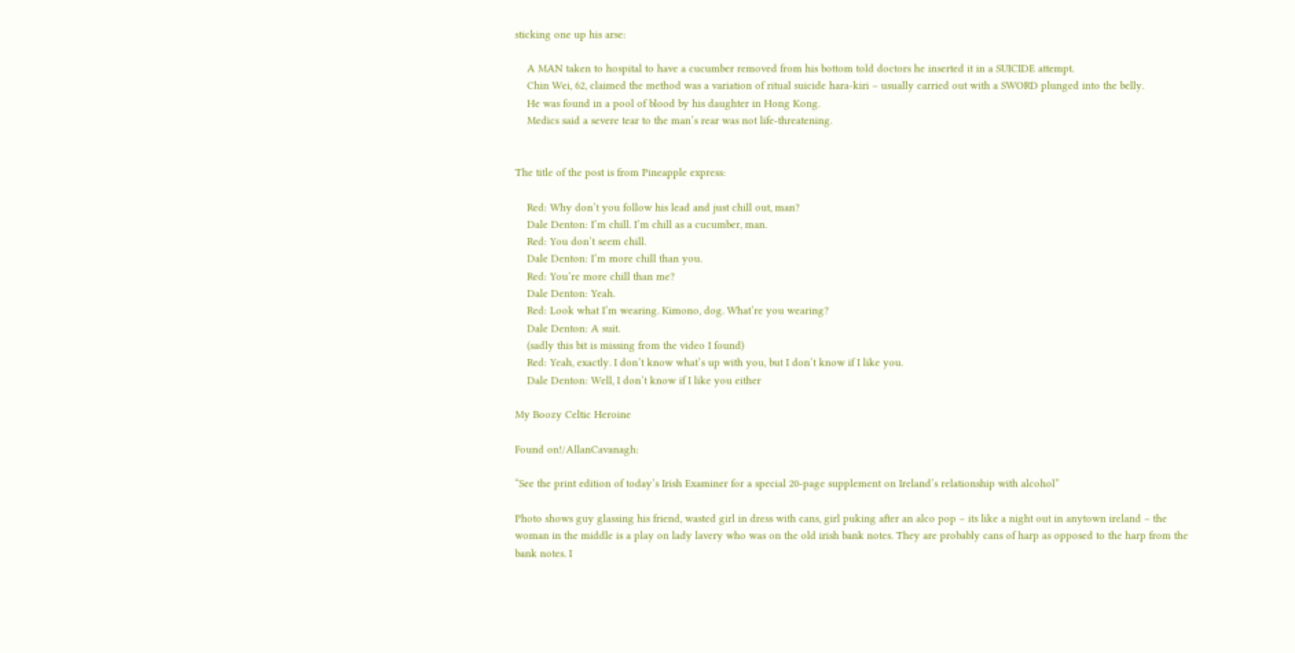sticking one up his arse:

    A MAN taken to hospital to have a cucumber removed from his bottom told doctors he inserted it in a SUICIDE attempt.
    Chin Wei, 62, claimed the method was a variation of ritual suicide hara-kiri – usually carried out with a SWORD plunged into the belly.
    He was found in a pool of blood by his daughter in Hong Kong.
    Medics said a severe tear to the man’s rear was not life-threatening.


The title of the post is from Pineapple express:

    Red: Why don’t you follow his lead and just chill out, man?
    Dale Denton: I’m chill. I’m chill as a cucumber, man.
    Red: You don’t seem chill.
    Dale Denton: I’m more chill than you.
    Red: You’re more chill than me?
    Dale Denton: Yeah.
    Red: Look what I’m wearing. Kimono, dog. What’re you wearing?
    Dale Denton: A suit.
    (sadly this bit is missing from the video I found)
    Red: Yeah, exactly. I don’t know what’s up with you, but I don’t know if I like you.
    Dale Denton: Well, I don’t know if I like you either

My Boozy Celtic Heroine

Found on!/AllanCavanagh:

“See the print edition of today’s Irish Examiner for a special 20-page supplement on Ireland’s relationship with alcohol”

Photo shows guy glassing his friend, wasted girl in dress with cans, girl puking after an alco pop – its like a night out in anytown ireland – the woman in the middle is a play on lady lavery who was on the old irish bank notes. They are probably cans of harp as opposed to the harp from the bank notes. I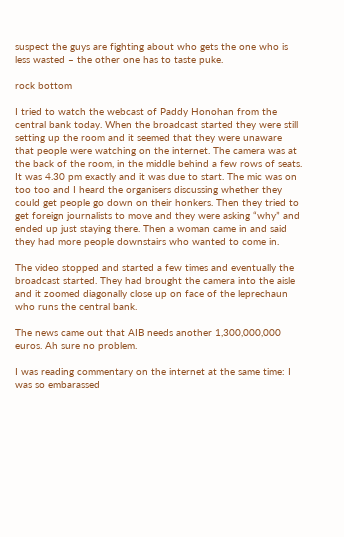suspect the guys are fighting about who gets the one who is less wasted – the other one has to taste puke.

rock bottom

I tried to watch the webcast of Paddy Honohan from the central bank today. When the broadcast started they were still setting up the room and it seemed that they were unaware that people were watching on the internet. The camera was at the back of the room, in the middle behind a few rows of seats. It was 4.30 pm exactly and it was due to start. The mic was on too too and I heard the organisers discussing whether they could get people go down on their honkers. Then they tried to get foreign journalists to move and they were asking “why” and ended up just staying there. Then a woman came in and said they had more people downstairs who wanted to come in.

The video stopped and started a few times and eventually the broadcast started. They had brought the camera into the aisle and it zoomed diagonally close up on face of the leprechaun who runs the central bank.

The news came out that AIB needs another 1,300,000,000 euros. Ah sure no problem.

I was reading commentary on the internet at the same time: I was so embarassed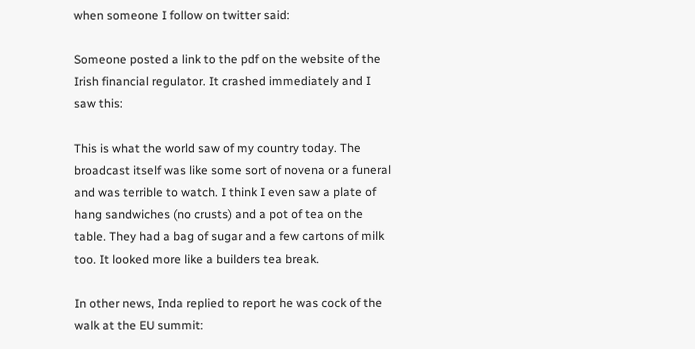when someone I follow on twitter said:

Someone posted a link to the pdf on the website of the Irish financial regulator. It crashed immediately and I saw this:

This is what the world saw of my country today. The broadcast itself was like some sort of novena or a funeral and was terrible to watch. I think I even saw a plate of hang sandwiches (no crusts) and a pot of tea on the table. They had a bag of sugar and a few cartons of milk too. It looked more like a builders tea break.

In other news, Inda replied to report he was cock of the walk at the EU summit: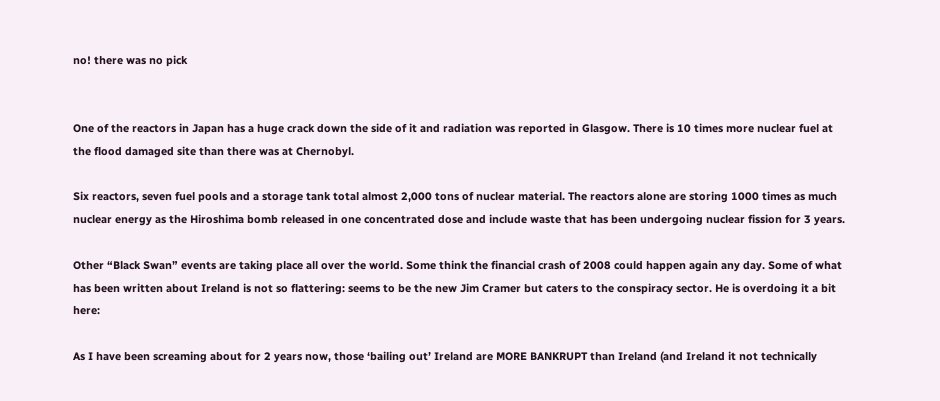no! there was no pick


One of the reactors in Japan has a huge crack down the side of it and radiation was reported in Glasgow. There is 10 times more nuclear fuel at the flood damaged site than there was at Chernobyl.

Six reactors, seven fuel pools and a storage tank total almost 2,000 tons of nuclear material. The reactors alone are storing 1000 times as much nuclear energy as the Hiroshima bomb released in one concentrated dose and include waste that has been undergoing nuclear fission for 3 years.

Other “Black Swan” events are taking place all over the world. Some think the financial crash of 2008 could happen again any day. Some of what has been written about Ireland is not so flattering: seems to be the new Jim Cramer but caters to the conspiracy sector. He is overdoing it a bit here:

As I have been screaming about for 2 years now, those ‘bailing out’ Ireland are MORE BANKRUPT than Ireland (and Ireland it not technically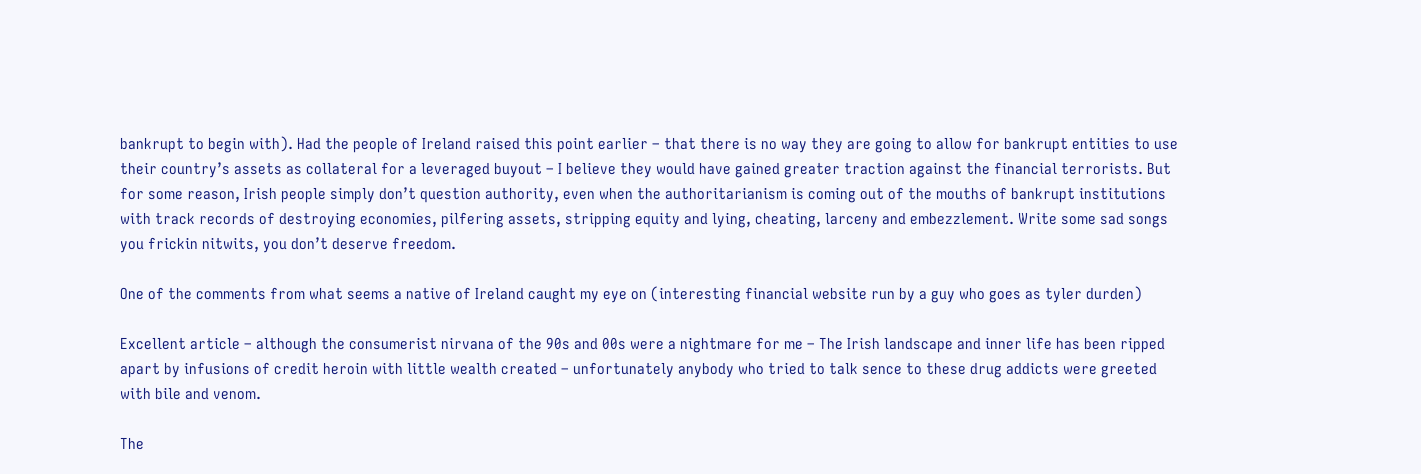bankrupt to begin with). Had the people of Ireland raised this point earlier – that there is no way they are going to allow for bankrupt entities to use their country’s assets as collateral for a leveraged buyout – I believe they would have gained greater traction against the financial terrorists. But for some reason, Irish people simply don’t question authority, even when the authoritarianism is coming out of the mouths of bankrupt institutions with track records of destroying economies, pilfering assets, stripping equity and lying, cheating, larceny and embezzlement. Write some sad songs you frickin nitwits, you don’t deserve freedom.

One of the comments from what seems a native of Ireland caught my eye on (interesting financial website run by a guy who goes as tyler durden)

Excellent article – although the consumerist nirvana of the 90s and 00s were a nightmare for me – The Irish landscape and inner life has been ripped apart by infusions of credit heroin with little wealth created – unfortunately anybody who tried to talk sence to these drug addicts were greeted with bile and venom.

The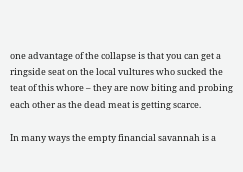one advantage of the collapse is that you can get a ringside seat on the local vultures who sucked the teat of this whore – they are now biting and probing each other as the dead meat is getting scarce.

In many ways the empty financial savannah is a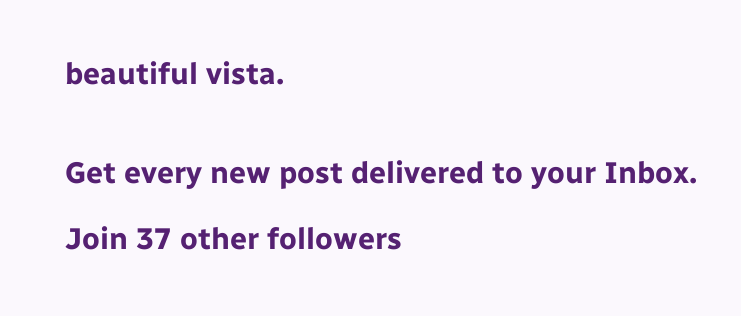beautiful vista.


Get every new post delivered to your Inbox.

Join 37 other followers